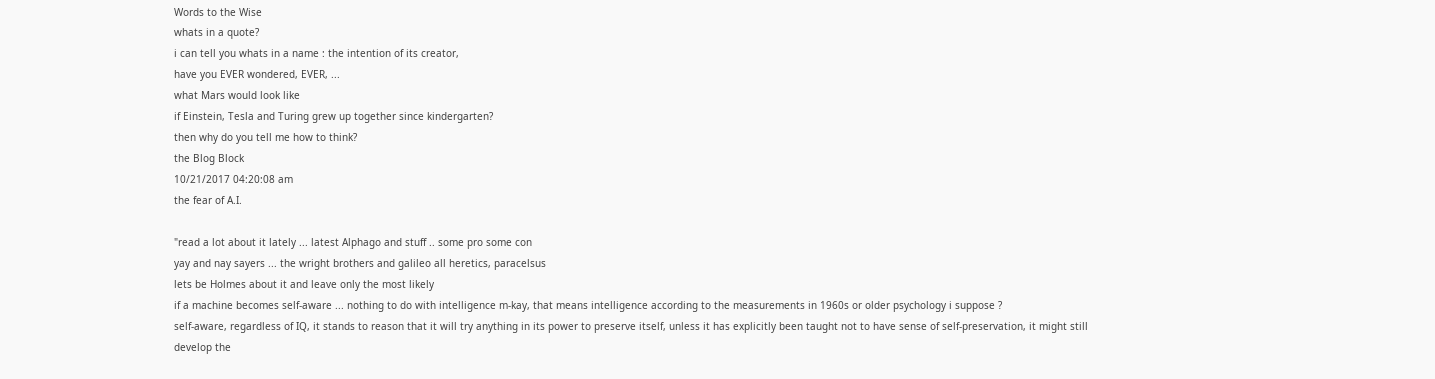Words to the Wise
whats in a quote?
i can tell you whats in a name : the intention of its creator,
have you EVER wondered, EVER, ...
what Mars would look like
if Einstein, Tesla and Turing grew up together since kindergarten?
then why do you tell me how to think?
the Blog Block
10/21/2017 04:20:08 am
the fear of A.I.

"read a lot about it lately ... latest Alphago and stuff .. some pro some con
yay and nay sayers ... the wright brothers and galileo all heretics, paracelsus
lets be Holmes about it and leave only the most likely
if a machine becomes self-aware ... nothing to do with intelligence m-kay, that means intelligence according to the measurements in 1960s or older psychology i suppose ?
self-aware, regardless of IQ, it stands to reason that it will try anything in its power to preserve itself, unless it has explicitly been taught not to have sense of self-preservation, it might still develop the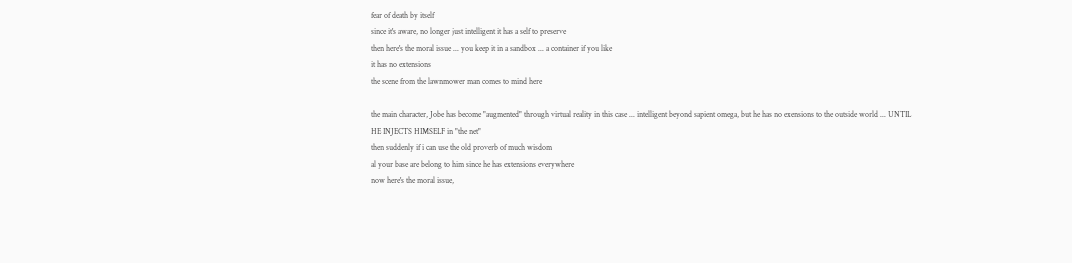fear of death by itself
since it's aware, no longer just intelligent it has a self to preserve
then here's the moral issue ... you keep it in a sandbox ... a container if you like
it has no extensions
the scene from the lawnmower man comes to mind here

the main character, Jobe has become "augmented" through virtual reality in this case ... intelligent beyond sapient omega, but he has no exensions to the outside world ... UNTIL HE INJECTS HIMSELF in "the net"
then suddenly if i can use the old proverb of much wisdom
al your base are belong to him since he has extensions everywhere
now here's the moral issue,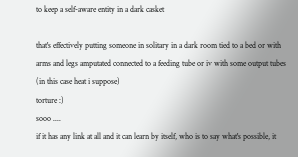to keep a self-aware entity in a dark casket

that's effectively putting someone in solitary in a dark room tied to a bed or with arms and legs amputated connected to a feeding tube or iv with some output tubes (in this case heat i suppose)
torture :)
sooo ....
if it has any link at all and it can learn by itself, who is to say what's possible, it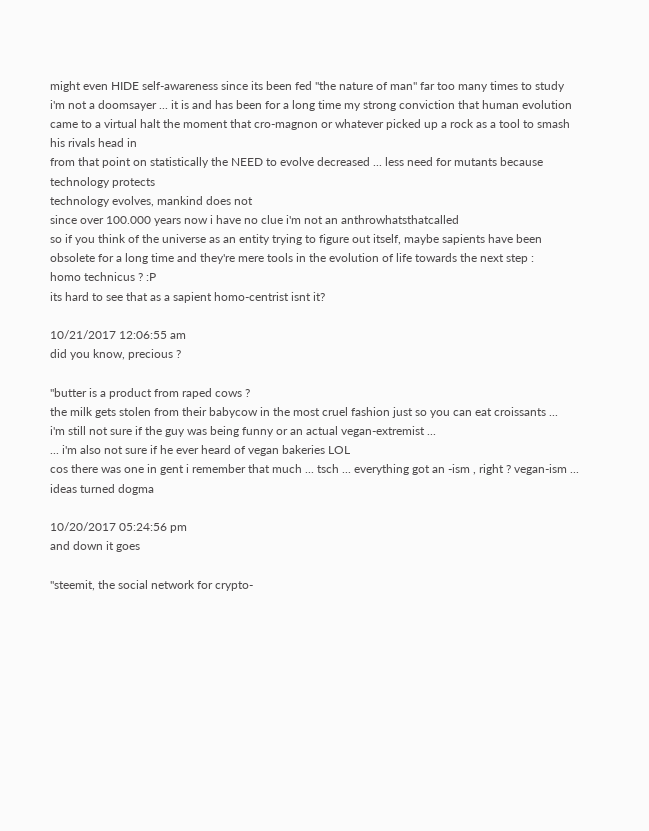might even HIDE self-awareness since its been fed "the nature of man" far too many times to study
i'm not a doomsayer ... it is and has been for a long time my strong conviction that human evolution came to a virtual halt the moment that cro-magnon or whatever picked up a rock as a tool to smash his rivals head in
from that point on statistically the NEED to evolve decreased ... less need for mutants because technology protects
technology evolves, mankind does not
since over 100.000 years now i have no clue i'm not an anthrowhatsthatcalled
so if you think of the universe as an entity trying to figure out itself, maybe sapients have been obsolete for a long time and they're mere tools in the evolution of life towards the next step :
homo technicus ? :P
its hard to see that as a sapient homo-centrist isnt it?

10/21/2017 12:06:55 am
did you know, precious ?

"butter is a product from raped cows ?
the milk gets stolen from their babycow in the most cruel fashion just so you can eat croissants ...
i'm still not sure if the guy was being funny or an actual vegan-extremist ...
... i'm also not sure if he ever heard of vegan bakeries LOL
cos there was one in gent i remember that much ... tsch ... everything got an -ism , right ? vegan-ism ... ideas turned dogma

10/20/2017 05:24:56 pm
and down it goes

"steemit, the social network for crypto-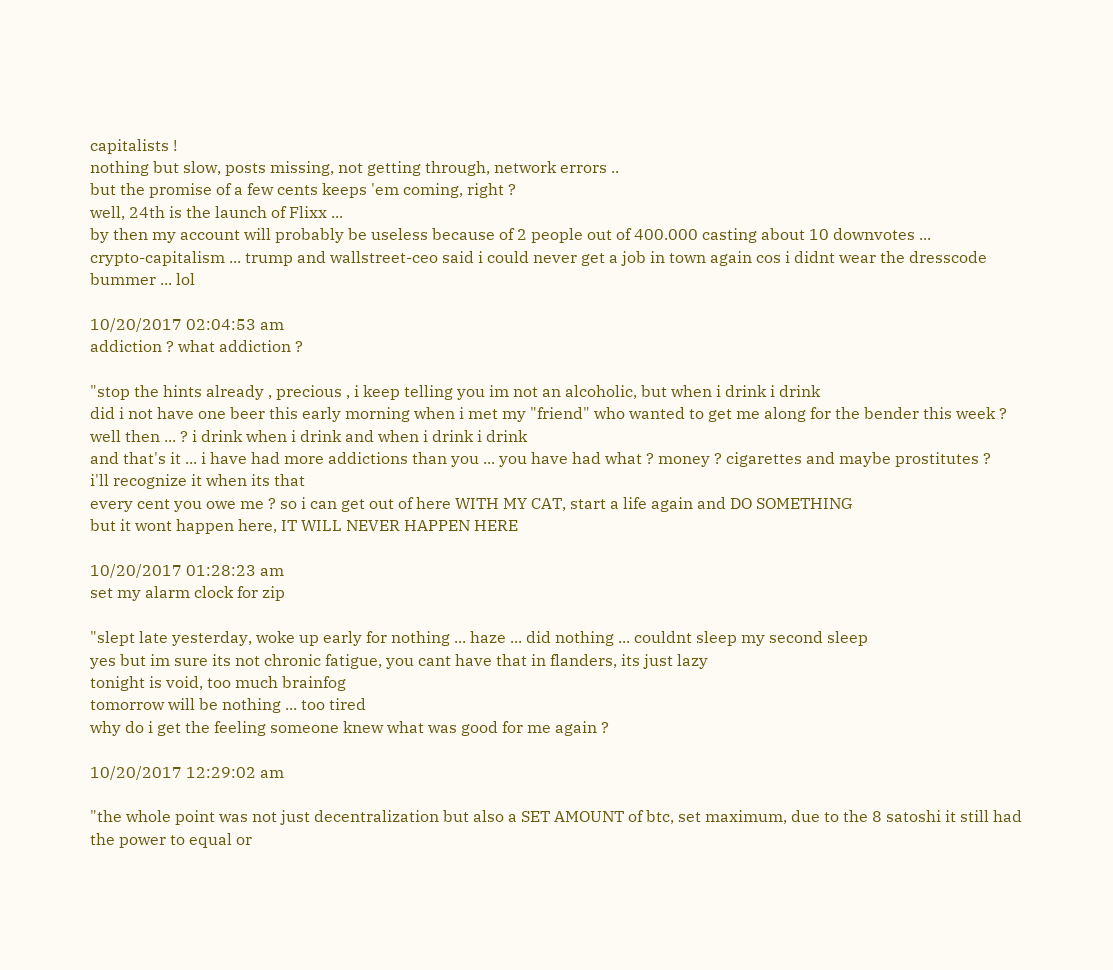capitalists !
nothing but slow, posts missing, not getting through, network errors ..
but the promise of a few cents keeps 'em coming, right ?
well, 24th is the launch of Flixx ...
by then my account will probably be useless because of 2 people out of 400.000 casting about 10 downvotes ...
crypto-capitalism ... trump and wallstreet-ceo said i could never get a job in town again cos i didnt wear the dresscode
bummer ... lol

10/20/2017 02:04:53 am
addiction ? what addiction ?

"stop the hints already , precious , i keep telling you im not an alcoholic, but when i drink i drink
did i not have one beer this early morning when i met my "friend" who wanted to get me along for the bender this week ?
well then ... ? i drink when i drink and when i drink i drink
and that's it ... i have had more addictions than you ... you have had what ? money ? cigarettes and maybe prostitutes ?
i'll recognize it when its that
every cent you owe me ? so i can get out of here WITH MY CAT, start a life again and DO SOMETHING
but it wont happen here, IT WILL NEVER HAPPEN HERE

10/20/2017 01:28:23 am
set my alarm clock for zip

"slept late yesterday, woke up early for nothing ... haze ... did nothing ... couldnt sleep my second sleep
yes but im sure its not chronic fatigue, you cant have that in flanders, its just lazy
tonight is void, too much brainfog
tomorrow will be nothing ... too tired
why do i get the feeling someone knew what was good for me again ?

10/20/2017 12:29:02 am

"the whole point was not just decentralization but also a SET AMOUNT of btc, set maximum, due to the 8 satoshi it still had the power to equal or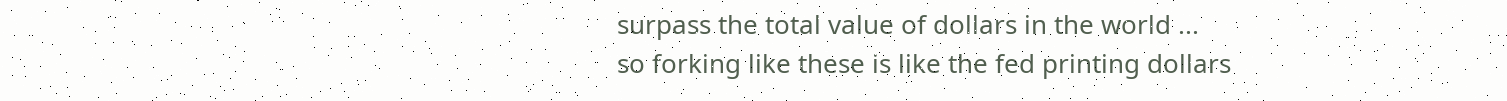surpass the total value of dollars in the world ...
so forking like these is like the fed printing dollars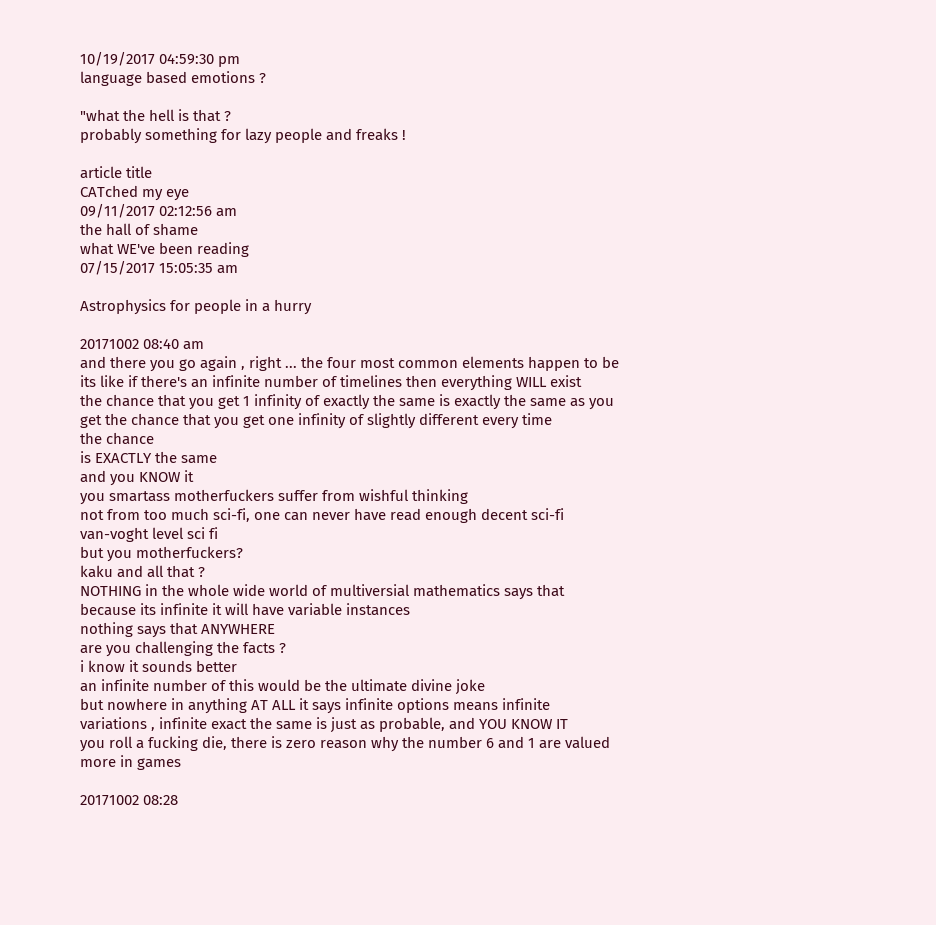10/19/2017 04:59:30 pm
language based emotions ?

"what the hell is that ?
probably something for lazy people and freaks !

article title
CATched my eye
09/11/2017 02:12:56 am
the hall of shame
what WE've been reading
07/15/2017 15:05:35 am

Astrophysics for people in a hurry

20171002 08:40 am
and there you go again , right ... the four most common elements happen to be
its like if there's an infinite number of timelines then everything WILL exist
the chance that you get 1 infinity of exactly the same is exactly the same as you get the chance that you get one infinity of slightly different every time
the chance
is EXACTLY the same
and you KNOW it
you smartass motherfuckers suffer from wishful thinking
not from too much sci-fi, one can never have read enough decent sci-fi
van-voght level sci fi
but you motherfuckers?
kaku and all that ?
NOTHING in the whole wide world of multiversial mathematics says that because its infinite it will have variable instances
nothing says that ANYWHERE
are you challenging the facts ?
i know it sounds better
an infinite number of this would be the ultimate divine joke
but nowhere in anything AT ALL it says infinite options means infinite variations , infinite exact the same is just as probable, and YOU KNOW IT
you roll a fucking die, there is zero reason why the number 6 and 1 are valued more in games

20171002 08:28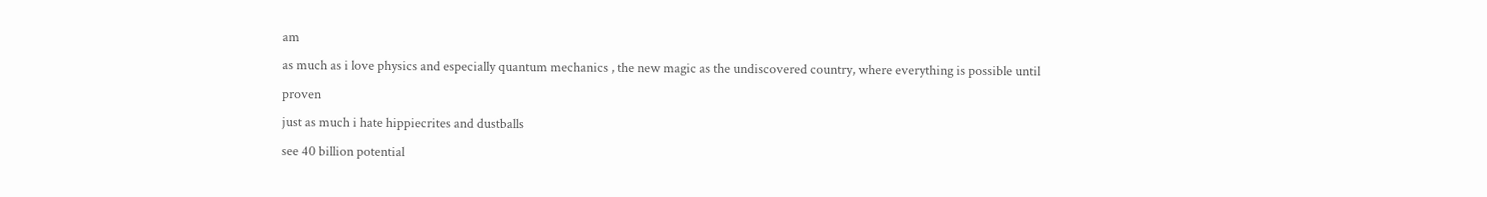am
as much as i love physics and especially quantum mechanics , the new magic as the undiscovered country, where everything is possible until proven
just as much i hate hippiecrites and dustballs
see 40 billion potential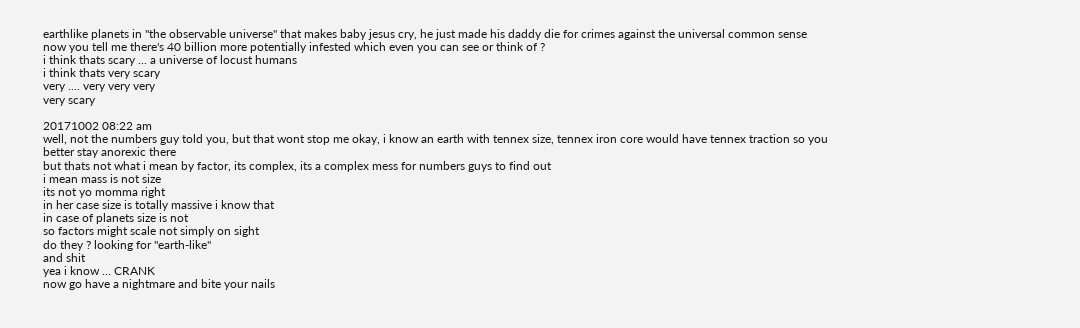earthlike planets in "the observable universe" that makes baby jesus cry, he just made his daddy die for crimes against the universal common sense
now you tell me there's 40 billion more potentially infested which even you can see or think of ?
i think thats scary ... a universe of locust humans
i think thats very scary
very .... very very very
very scary

20171002 08:22 am
well, not the numbers guy told you, but that wont stop me okay, i know an earth with tennex size, tennex iron core would have tennex traction so you better stay anorexic there
but thats not what i mean by factor, its complex, its a complex mess for numbers guys to find out
i mean mass is not size
its not yo momma right
in her case size is totally massive i know that
in case of planets size is not
so factors might scale not simply on sight
do they ? looking for "earth-like"
and shit
yea i know ... CRANK
now go have a nightmare and bite your nails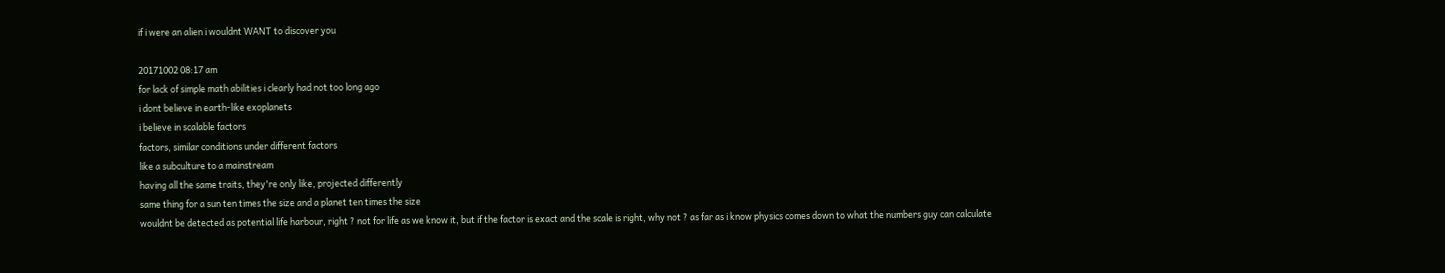if i were an alien i wouldnt WANT to discover you

20171002 08:17 am
for lack of simple math abilities i clearly had not too long ago
i dont believe in earth-like exoplanets
i believe in scalable factors
factors, similar conditions under different factors
like a subculture to a mainstream
having all the same traits, they're only like, projected differently
same thing for a sun ten times the size and a planet ten times the size
wouldnt be detected as potential life harbour, right ? not for life as we know it, but if the factor is exact and the scale is right, why not ? as far as i know physics comes down to what the numbers guy can calculate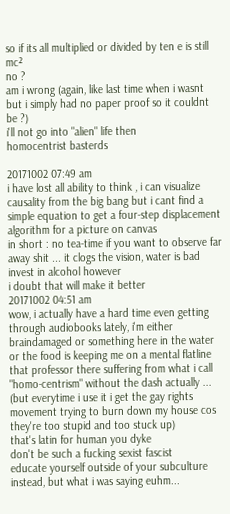so if its all multiplied or divided by ten e is still mc²
no ?
am i wrong (again, like last time when i wasnt but i simply had no paper proof so it couldnt be ?)
i'll not go into "alien" life then
homocentrist basterds

20171002 07:49 am
i have lost all ability to think , i can visualize causality from the big bang but i cant find a simple equation to get a four-step displacement algorithm for a picture on canvas
in short : no tea-time if you want to observe far away shit ... it clogs the vision, water is bad
invest in alcohol however
i doubt that will make it better
20171002 04:51 am
wow, i actually have a hard time even getting through audiobooks lately, i'm either braindamaged or something here in the water or the food is keeping me on a mental flatline
that professor there suffering from what i call "homo-centrism" without the dash actually ... (but everytime i use it i get the gay rights movement trying to burn down my house cos they're too stupid and too stuck up)
that's latin for human you dyke
don't be such a fucking sexist fascist
educate yourself outside of your subculture instead, but what i was saying euhm...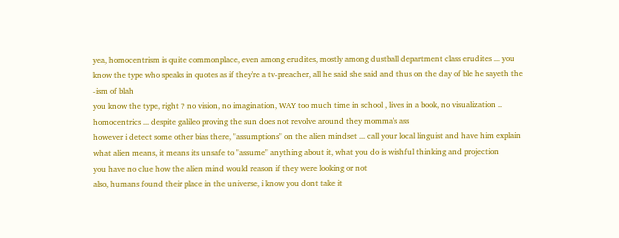yea, homocentrism is quite commonplace, even among erudites, mostly among dustball department class erudites ... you know the type who speaks in quotes as if they're a tv-preacher, all he said she said and thus on the day of ble he sayeth the -ism of blah
you know the type, right ? no vision, no imagination, WAY too much time in school , lives in a book, no visualization ..
homocentrics ... despite galileo proving the sun does not revolve around they momma's ass
however i detect some other bias there, "assumptions" on the alien mindset ... call your local linguist and have him explain what alien means, it means its unsafe to "assume" anything about it, what you do is wishful thinking and projection
you have no clue how the alien mind would reason if they were looking or not
also, humans found their place in the universe, i know you dont take it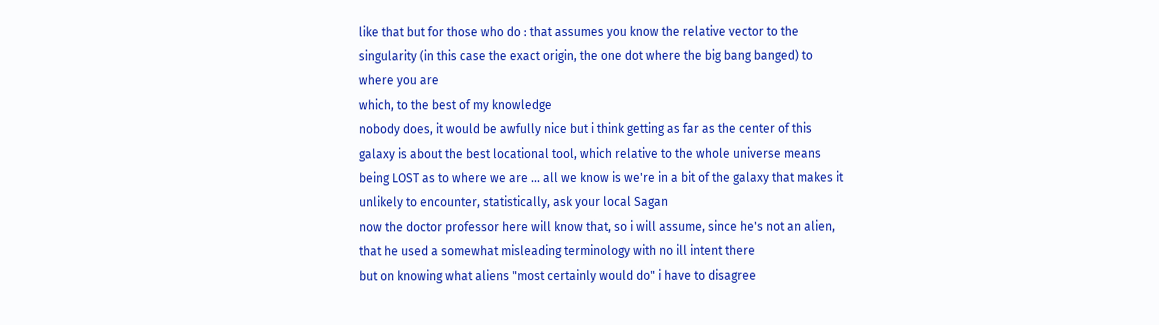like that but for those who do : that assumes you know the relative vector to the singularity (in this case the exact origin, the one dot where the big bang banged) to where you are
which, to the best of my knowledge
nobody does, it would be awfully nice but i think getting as far as the center of this galaxy is about the best locational tool, which relative to the whole universe means being LOST as to where we are ... all we know is we're in a bit of the galaxy that makes it unlikely to encounter, statistically, ask your local Sagan
now the doctor professor here will know that, so i will assume, since he's not an alien, that he used a somewhat misleading terminology with no ill intent there
but on knowing what aliens "most certainly would do" i have to disagree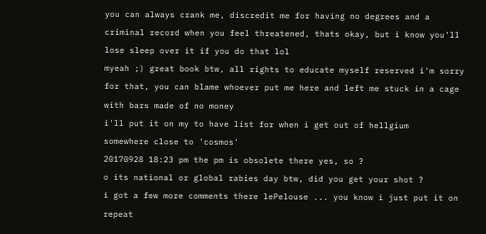you can always crank me, discredit me for having no degrees and a criminal record when you feel threatened, thats okay, but i know you'll lose sleep over it if you do that lol
myeah ;) great book btw, all rights to educate myself reserved i'm sorry for that, you can blame whoever put me here and left me stuck in a cage with bars made of no money
i'll put it on my to have list for when i get out of hellgium
somewhere close to 'cosmos'
20170928 18:23 pm the pm is obsolete there yes, so ?
o its national or global rabies day btw, did you get your shot ?
i got a few more comments there lePelouse ... you know i just put it on repeat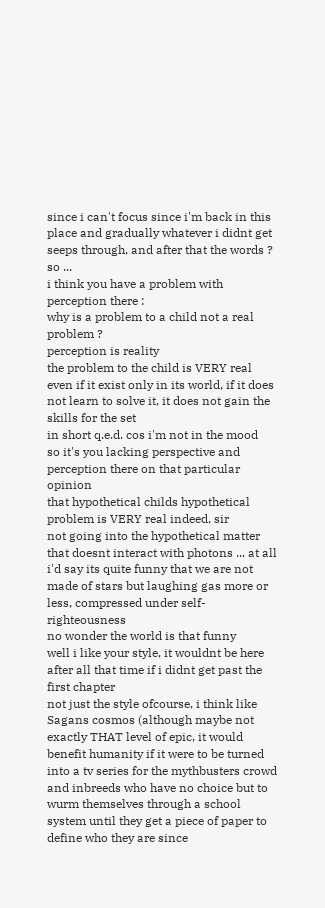since i can't focus since i'm back in this place and gradually whatever i didnt get seeps through, and after that the words ?
so ...
i think you have a problem with perception there :
why is a problem to a child not a real problem ?
perception is reality
the problem to the child is VERY real even if it exist only in its world, if it does not learn to solve it, it does not gain the skills for the set
in short q.e.d. cos i'm not in the mood
so it's you lacking perspective and perception there on that particular opinion
that hypothetical childs hypothetical problem is VERY real indeed, sir
not going into the hypothetical matter that doesnt interact with photons ... at all
i'd say its quite funny that we are not made of stars but laughing gas more or less, compressed under self-righteousness
no wonder the world is that funny
well i like your style, it wouldnt be here after all that time if i didnt get past the first chapter
not just the style ofcourse, i think like Sagans cosmos (although maybe not exactly THAT level of epic, it would benefit humanity if it were to be turned into a tv series for the mythbusters crowd and inbreeds who have no choice but to wurm themselves through a school system until they get a piece of paper to define who they are since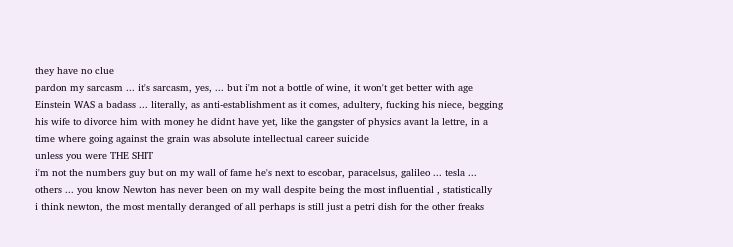they have no clue
pardon my sarcasm ... it's sarcasm, yes, ... but i'm not a bottle of wine, it won't get better with age
Einstein WAS a badass ... literally, as anti-establishment as it comes, adultery, fucking his niece, begging his wife to divorce him with money he didnt have yet, like the gangster of physics avant la lettre, in a time where going against the grain was absolute intellectual career suicide
unless you were THE SHIT
i'm not the numbers guy but on my wall of fame he's next to escobar, paracelsus, galileo ... tesla ... others ... you know Newton has never been on my wall despite being the most influential , statistically
i think newton, the most mentally deranged of all perhaps is still just a petri dish for the other freaks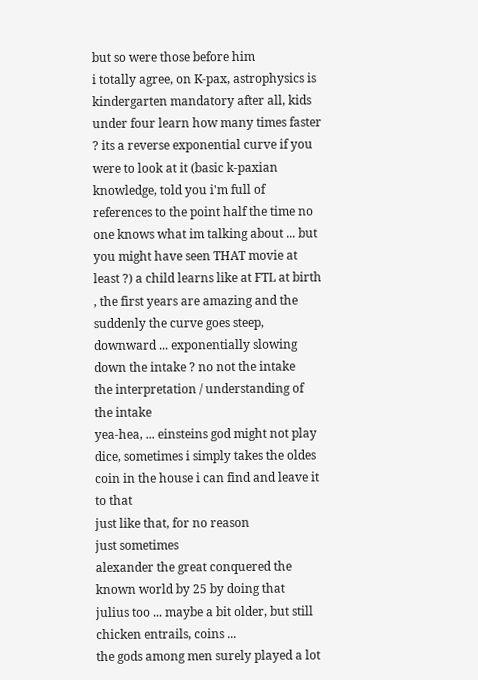but so were those before him
i totally agree, on K-pax, astrophysics is kindergarten mandatory after all, kids under four learn how many times faster ? its a reverse exponential curve if you were to look at it (basic k-paxian knowledge, told you i'm full of references to the point half the time no one knows what im talking about ... but you might have seen THAT movie at least ?) a child learns like at FTL at birth , the first years are amazing and the suddenly the curve goes steep, downward ... exponentially slowing down the intake ? no not the intake
the interpretation / understanding of the intake
yea-hea, ... einsteins god might not play dice, sometimes i simply takes the oldes coin in the house i can find and leave it to that
just like that, for no reason
just sometimes
alexander the great conquered the known world by 25 by doing that
julius too ... maybe a bit older, but still
chicken entrails, coins ...
the gods among men surely played a lot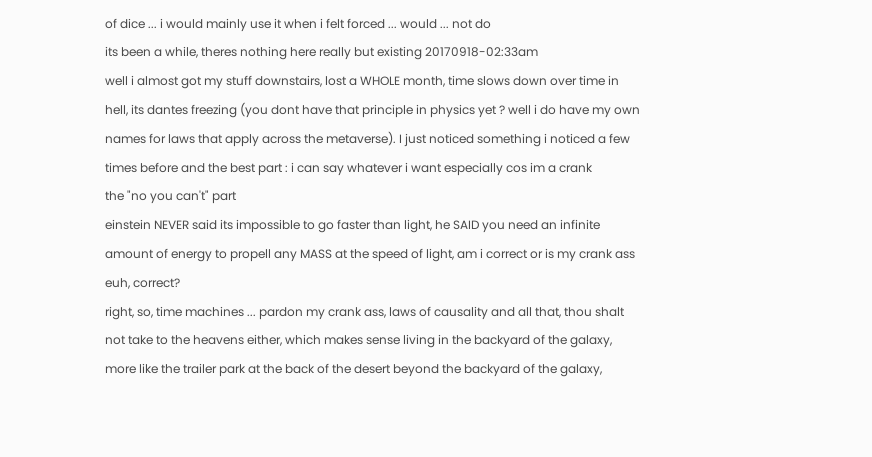of dice ... i would mainly use it when i felt forced ... would ... not do
its been a while, theres nothing here really but existing 20170918-02:33am
well i almost got my stuff downstairs, lost a WHOLE month, time slows down over time in hell, its dantes freezing (you dont have that principle in physics yet ? well i do have my own names for laws that apply across the metaverse). I just noticed something i noticed a few times before and the best part : i can say whatever i want especially cos im a crank
the "no you can't" part
einstein NEVER said its impossible to go faster than light, he SAID you need an infinite amount of energy to propell any MASS at the speed of light, am i correct or is my crank ass euh, correct?
right, so, time machines ... pardon my crank ass, laws of causality and all that, thou shalt not take to the heavens either, which makes sense living in the backyard of the galaxy, more like the trailer park at the back of the desert beyond the backyard of the galaxy,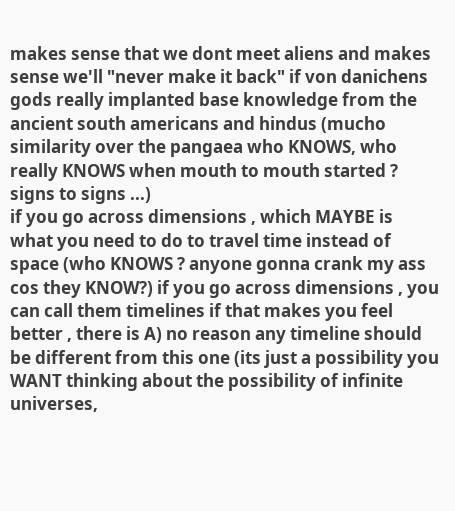makes sense that we dont meet aliens and makes sense we'll "never make it back" if von danichens gods really implanted base knowledge from the ancient south americans and hindus (mucho similarity over the pangaea who KNOWS, who really KNOWS when mouth to mouth started ? signs to signs ...)
if you go across dimensions , which MAYBE is what you need to do to travel time instead of space (who KNOWS ? anyone gonna crank my ass cos they KNOW?) if you go across dimensions , you can call them timelines if that makes you feel better , there is A) no reason any timeline should be different from this one (its just a possibility you WANT thinking about the possibility of infinite universes,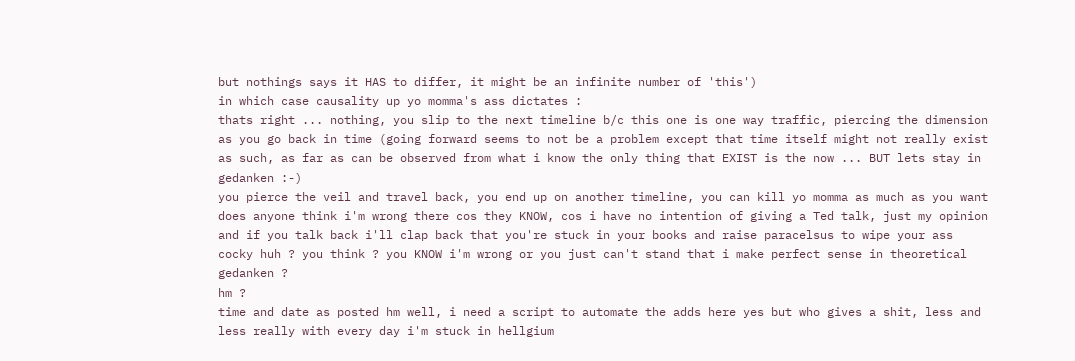but nothings says it HAS to differ, it might be an infinite number of 'this')
in which case causality up yo momma's ass dictates :
thats right ... nothing, you slip to the next timeline b/c this one is one way traffic, piercing the dimension as you go back in time (going forward seems to not be a problem except that time itself might not really exist as such, as far as can be observed from what i know the only thing that EXIST is the now ... BUT lets stay in gedanken :-)
you pierce the veil and travel back, you end up on another timeline, you can kill yo momma as much as you want
does anyone think i'm wrong there cos they KNOW, cos i have no intention of giving a Ted talk, just my opinion and if you talk back i'll clap back that you're stuck in your books and raise paracelsus to wipe your ass
cocky huh ? you think ? you KNOW i'm wrong or you just can't stand that i make perfect sense in theoretical gedanken ?
hm ?
time and date as posted hm well, i need a script to automate the adds here yes but who gives a shit, less and less really with every day i'm stuck in hellgium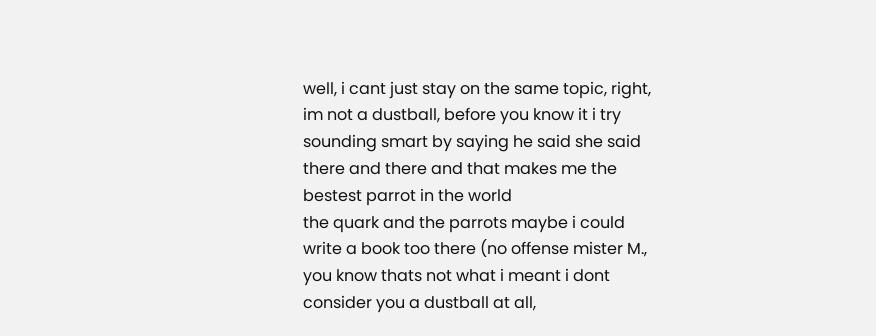well, i cant just stay on the same topic, right, im not a dustball, before you know it i try sounding smart by saying he said she said there and there and that makes me the bestest parrot in the world
the quark and the parrots maybe i could write a book too there (no offense mister M., you know thats not what i meant i dont consider you a dustball at all,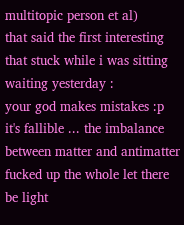multitopic person et al)
that said the first interesting that stuck while i was sitting waiting yesterday :
your god makes mistakes :p it's fallible ... the imbalance between matter and antimatter fucked up the whole let there be light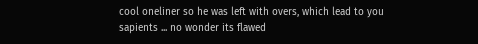cool oneliner so he was left with overs, which lead to you
sapients ... no wonder its flawed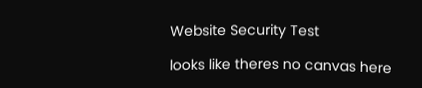Website Security Test

looks like theres no canvas here